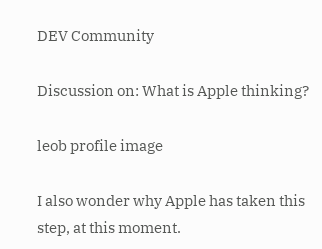DEV Community

Discussion on: What is Apple thinking?

leob profile image

I also wonder why Apple has taken this step, at this moment.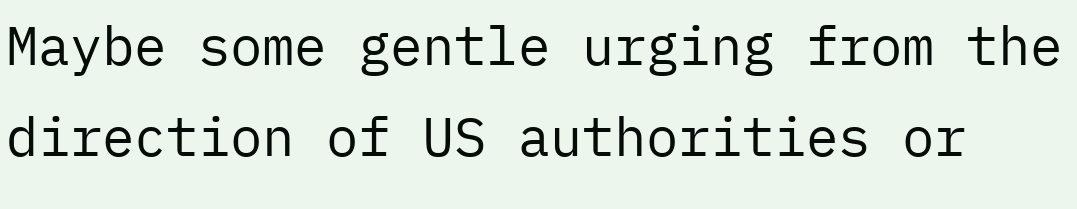Maybe some gentle urging from the direction of US authorities or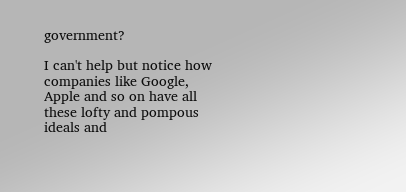government?

I can't help but notice how companies like Google, Apple and so on have all these lofty and pompous ideals and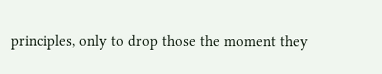principles, only to drop those the moment they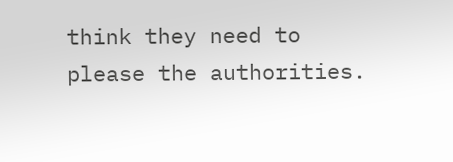think they need to please the authorities.